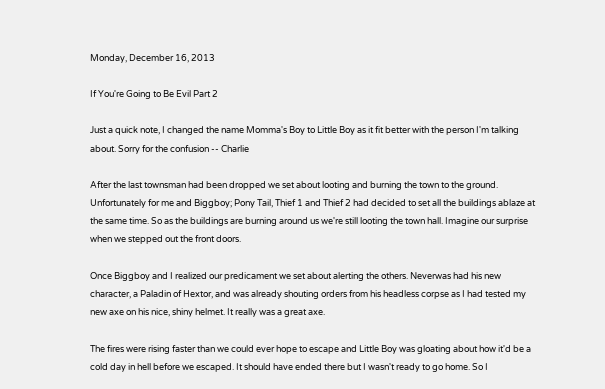Monday, December 16, 2013

If You're Going to Be Evil Part 2

Just a quick note, I changed the name Momma's Boy to Little Boy as it fit better with the person I'm talking about. Sorry for the confusion -- Charlie

After the last townsman had been dropped we set about looting and burning the town to the ground. Unfortunately for me and Biggboy; Pony Tail, Thief 1 and Thief 2 had decided to set all the buildings ablaze at the same time. So as the buildings are burning around us we're still looting the town hall. Imagine our surprise when we stepped out the front doors.

Once Biggboy and I realized our predicament we set about alerting the others. Neverwas had his new character, a Paladin of Hextor, and was already shouting orders from his headless corpse as I had tested my new axe on his nice, shiny helmet. It really was a great axe.

The fires were rising faster than we could ever hope to escape and Little Boy was gloating about how it'd be a cold day in hell before we escaped. It should have ended there but I wasn't ready to go home. So I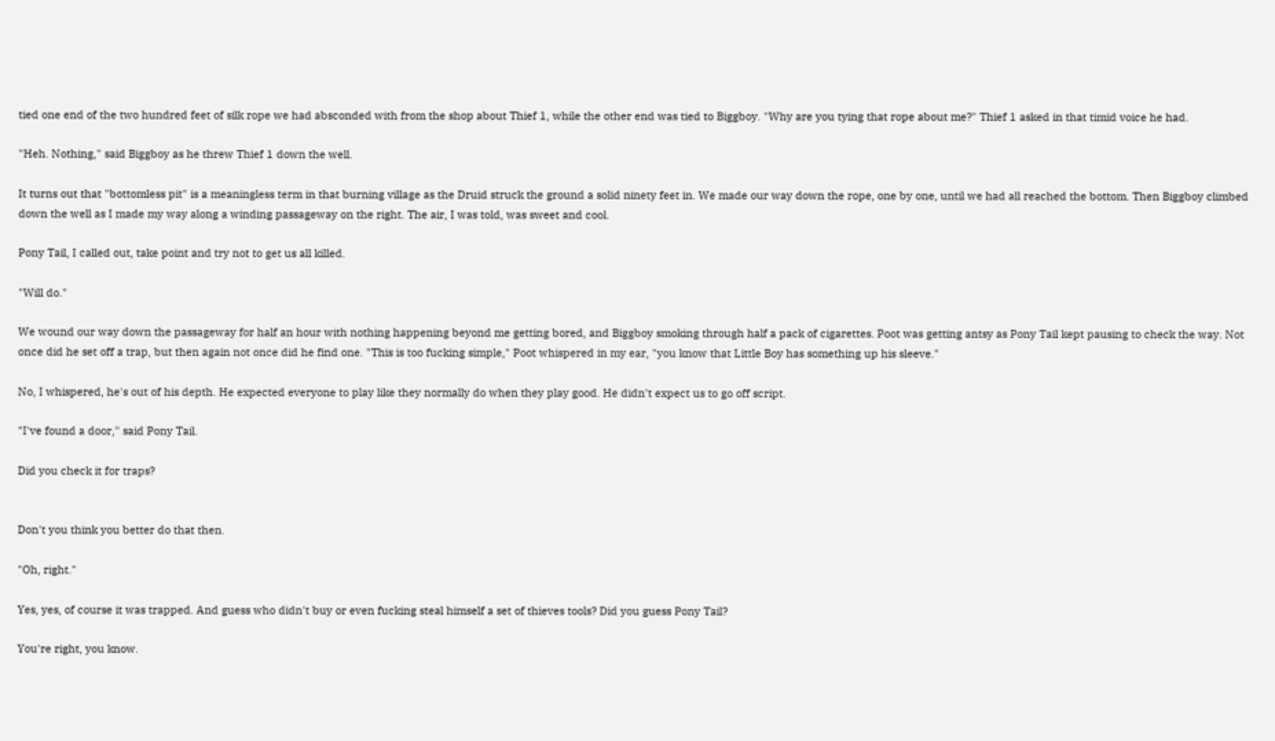tied one end of the two hundred feet of silk rope we had absconded with from the shop about Thief 1, while the other end was tied to Biggboy. "Why are you tying that rope about me?" Thief 1 asked in that timid voice he had.

"Heh. Nothing," said Biggboy as he threw Thief 1 down the well.

It turns out that "bottomless pit" is a meaningless term in that burning village as the Druid struck the ground a solid ninety feet in. We made our way down the rope, one by one, until we had all reached the bottom. Then Biggboy climbed down the well as I made my way along a winding passageway on the right. The air, I was told, was sweet and cool.

Pony Tail, I called out, take point and try not to get us all killed.

"Will do."

We wound our way down the passageway for half an hour with nothing happening beyond me getting bored, and Biggboy smoking through half a pack of cigarettes. Poot was getting antsy as Pony Tail kept pausing to check the way. Not once did he set off a trap, but then again not once did he find one. "This is too fucking simple," Poot whispered in my ear, "you know that Little Boy has something up his sleeve."

No, I whispered, he's out of his depth. He expected everyone to play like they normally do when they play good. He didn't expect us to go off script.

"I've found a door," said Pony Tail.

Did you check it for traps?


Don't you think you better do that then.

"Oh, right."

Yes, yes, of course it was trapped. And guess who didn't buy or even fucking steal himself a set of thieves tools? Did you guess Pony Tail?

You're right, you know.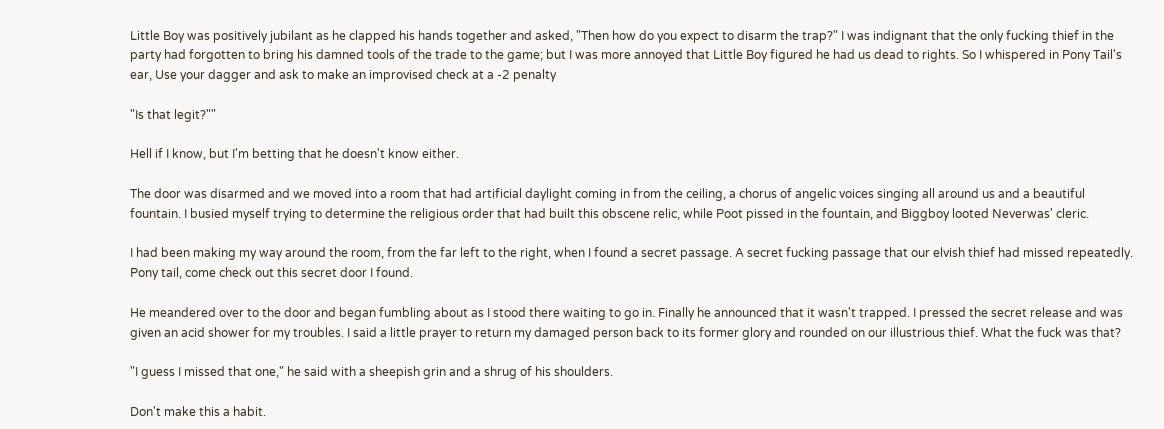Little Boy was positively jubilant as he clapped his hands together and asked, "Then how do you expect to disarm the trap?" I was indignant that the only fucking thief in the party had forgotten to bring his damned tools of the trade to the game; but I was more annoyed that Little Boy figured he had us dead to rights. So I whispered in Pony Tail's ear, Use your dagger and ask to make an improvised check at a -2 penalty

"Is that legit?""

Hell if I know, but I'm betting that he doesn't know either.

The door was disarmed and we moved into a room that had artificial daylight coming in from the ceiling, a chorus of angelic voices singing all around us and a beautiful fountain. I busied myself trying to determine the religious order that had built this obscene relic, while Poot pissed in the fountain, and Biggboy looted Neverwas' cleric.

I had been making my way around the room, from the far left to the right, when I found a secret passage. A secret fucking passage that our elvish thief had missed repeatedly. Pony tail, come check out this secret door I found.

He meandered over to the door and began fumbling about as I stood there waiting to go in. Finally he announced that it wasn't trapped. I pressed the secret release and was given an acid shower for my troubles. I said a little prayer to return my damaged person back to its former glory and rounded on our illustrious thief. What the fuck was that?

"I guess I missed that one," he said with a sheepish grin and a shrug of his shoulders.

Don't make this a habit.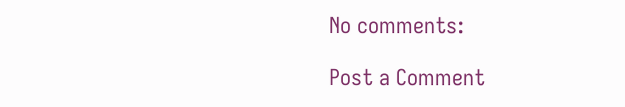No comments:

Post a Comment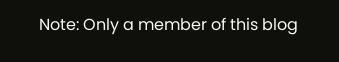Note: Only a member of this blog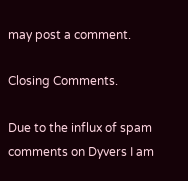may post a comment.

Closing Comments.

Due to the influx of spam comments on Dyvers I am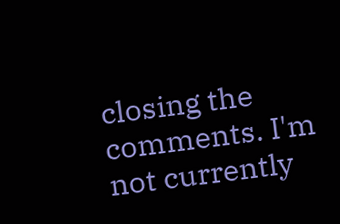closing the comments. I'm not currently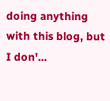doing anything with this blog, but I don'...